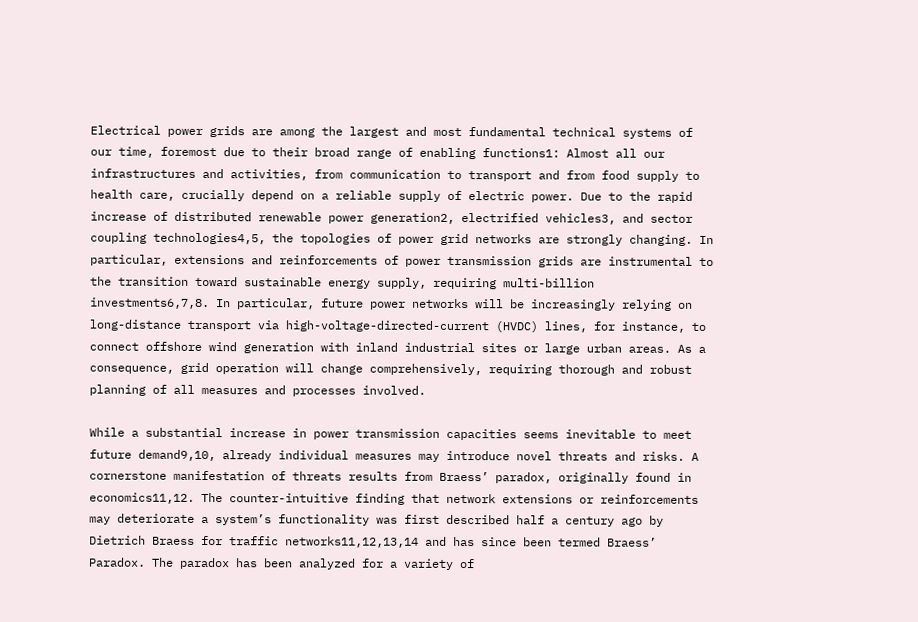Electrical power grids are among the largest and most fundamental technical systems of our time, foremost due to their broad range of enabling functions1: Almost all our infrastructures and activities, from communication to transport and from food supply to health care, crucially depend on a reliable supply of electric power. Due to the rapid increase of distributed renewable power generation2, electrified vehicles3, and sector coupling technologies4,5, the topologies of power grid networks are strongly changing. In particular, extensions and reinforcements of power transmission grids are instrumental to the transition toward sustainable energy supply, requiring multi-billion investments6,7,8. In particular, future power networks will be increasingly relying on long-distance transport via high-voltage-directed-current (HVDC) lines, for instance, to connect offshore wind generation with inland industrial sites or large urban areas. As a consequence, grid operation will change comprehensively, requiring thorough and robust planning of all measures and processes involved.

While a substantial increase in power transmission capacities seems inevitable to meet future demand9,10, already individual measures may introduce novel threats and risks. A cornerstone manifestation of threats results from Braess’ paradox, originally found in economics11,12. The counter-intuitive finding that network extensions or reinforcements may deteriorate a system’s functionality was first described half a century ago by Dietrich Braess for traffic networks11,12,13,14 and has since been termed Braess’ Paradox. The paradox has been analyzed for a variety of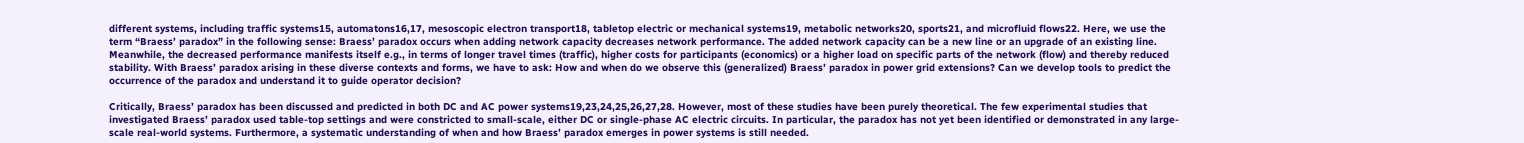different systems, including traffic systems15, automatons16,17, mesoscopic electron transport18, tabletop electric or mechanical systems19, metabolic networks20, sports21, and microfluid flows22. Here, we use the term “Braess’ paradox” in the following sense: Braess’ paradox occurs when adding network capacity decreases network performance. The added network capacity can be a new line or an upgrade of an existing line. Meanwhile, the decreased performance manifests itself e.g., in terms of longer travel times (traffic), higher costs for participants (economics) or a higher load on specific parts of the network (flow) and thereby reduced stability. With Braess’ paradox arising in these diverse contexts and forms, we have to ask: How and when do we observe this (generalized) Braess’ paradox in power grid extensions? Can we develop tools to predict the occurrence of the paradox and understand it to guide operator decision?

Critically, Braess’ paradox has been discussed and predicted in both DC and AC power systems19,23,24,25,26,27,28. However, most of these studies have been purely theoretical. The few experimental studies that investigated Braess’ paradox used table-top settings and were constricted to small-scale, either DC or single-phase AC electric circuits. In particular, the paradox has not yet been identified or demonstrated in any large-scale real-world systems. Furthermore, a systematic understanding of when and how Braess’ paradox emerges in power systems is still needed.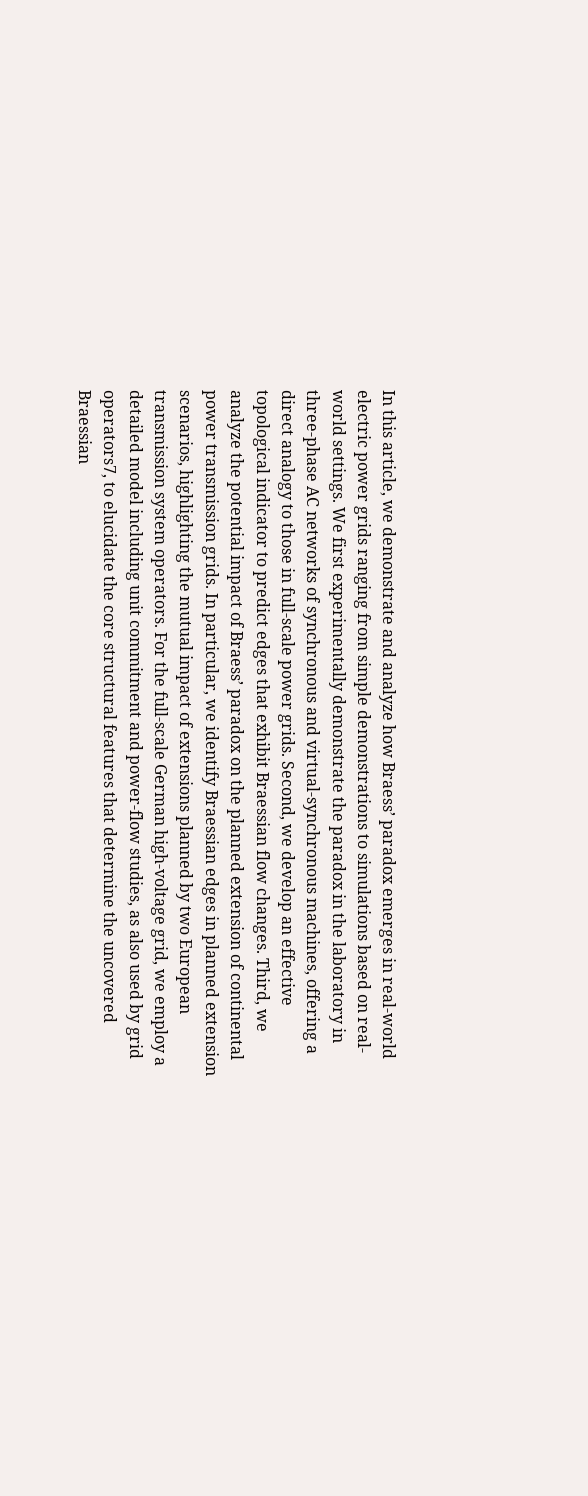In this article, we demonstrate and analyze how Braess’ paradox emerges in real-world electric power grids ranging from simple demonstrations to simulations based on real-world settings. We first experimentally demonstrate the paradox in the laboratory in three-phase AC networks of synchronous and virtual-synchronous machines, offering a direct analogy to those in full-scale power grids. Second, we develop an effective topological indicator to predict edges that exhibit Braessian flow changes. Third, we analyze the potential impact of Braess’ paradox on the planned extension of continental power transmission grids. In particular, we identify Braessian edges in planned extension scenarios, highlighting the mutual impact of extensions planned by two European transmission system operators. For the full-scale German high-voltage grid, we employ a detailed model including unit commitment and power-flow studies, as also used by grid operators7, to elucidate the core structural features that determine the uncovered Braessian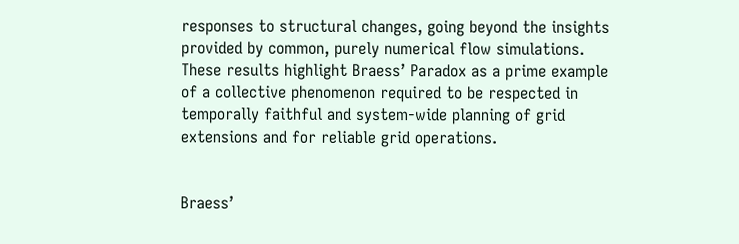responses to structural changes, going beyond the insights provided by common, purely numerical flow simulations. These results highlight Braess’ Paradox as a prime example of a collective phenomenon required to be respected in temporally faithful and system-wide planning of grid extensions and for reliable grid operations.


Braess’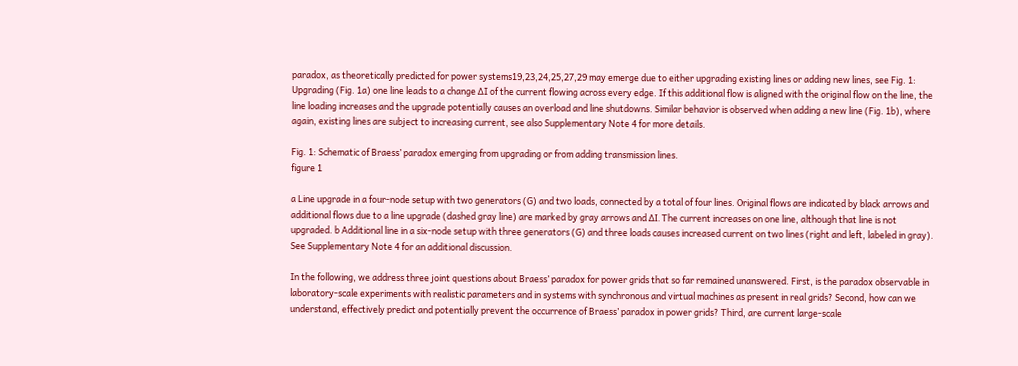paradox, as theoretically predicted for power systems19,23,24,25,27,29 may emerge due to either upgrading existing lines or adding new lines, see Fig. 1: Upgrading (Fig. 1a) one line leads to a change ΔI of the current flowing across every edge. If this additional flow is aligned with the original flow on the line, the line loading increases and the upgrade potentially causes an overload and line shutdowns. Similar behavior is observed when adding a new line (Fig. 1b), where again, existing lines are subject to increasing current, see also Supplementary Note 4 for more details.

Fig. 1: Schematic of Braess’ paradox emerging from upgrading or from adding transmission lines.
figure 1

a Line upgrade in a four-node setup with two generators (G) and two loads, connected by a total of four lines. Original flows are indicated by black arrows and additional flows due to a line upgrade (dashed gray line) are marked by gray arrows and ΔI. The current increases on one line, although that line is not upgraded. b Additional line in a six-node setup with three generators (G) and three loads causes increased current on two lines (right and left, labeled in gray). See Supplementary Note 4 for an additional discussion.

In the following, we address three joint questions about Braess’ paradox for power grids that so far remained unanswered. First, is the paradox observable in laboratory-scale experiments with realistic parameters and in systems with synchronous and virtual machines as present in real grids? Second, how can we understand, effectively predict and potentially prevent the occurrence of Braess’ paradox in power grids? Third, are current large-scale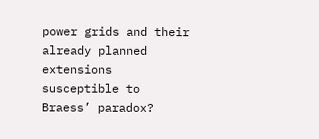power grids and their already planned extensions susceptible to Braess’ paradox?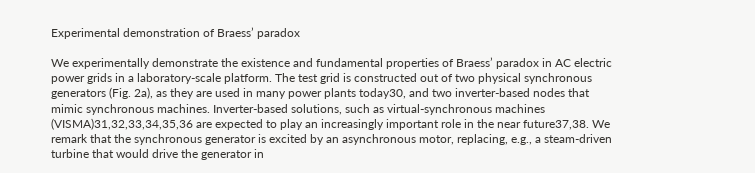Experimental demonstration of Braess’ paradox

We experimentally demonstrate the existence and fundamental properties of Braess’ paradox in AC electric power grids in a laboratory-scale platform. The test grid is constructed out of two physical synchronous generators (Fig. 2a), as they are used in many power plants today30, and two inverter-based nodes that mimic synchronous machines. Inverter-based solutions, such as virtual-synchronous machines (VISMA)31,32,33,34,35,36 are expected to play an increasingly important role in the near future37,38. We remark that the synchronous generator is excited by an asynchronous motor, replacing, e.g., a steam-driven turbine that would drive the generator in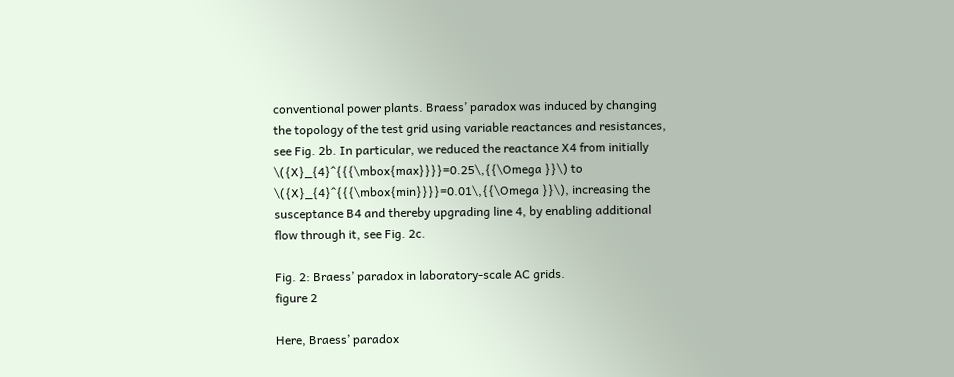conventional power plants. Braess’ paradox was induced by changing the topology of the test grid using variable reactances and resistances, see Fig. 2b. In particular, we reduced the reactance X4 from initially \({X}_{4}^{{{\mbox{max}}}}=0.25\,{{\Omega }}\) to \({X}_{4}^{{{\mbox{min}}}}=0.01\,{{\Omega }}\), increasing the susceptance B4 and thereby upgrading line 4, by enabling additional flow through it, see Fig. 2c.

Fig. 2: Braess’ paradox in laboratory-scale AC grids.
figure 2

Here, Braess’ paradox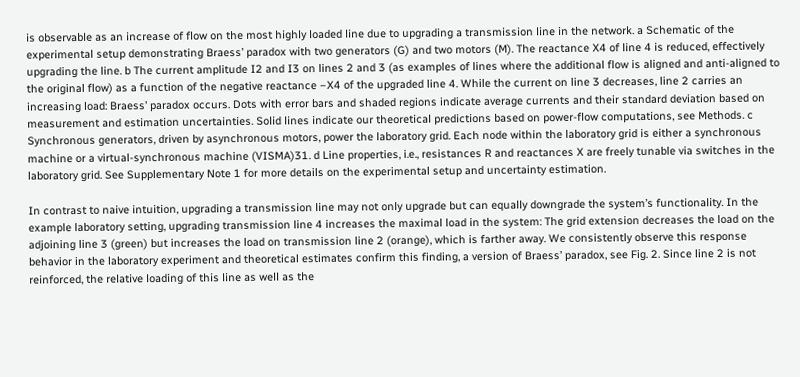is observable as an increase of flow on the most highly loaded line due to upgrading a transmission line in the network. a Schematic of the experimental setup demonstrating Braess’ paradox with two generators (G) and two motors (M). The reactance X4 of line 4 is reduced, effectively upgrading the line. b The current amplitude I2 and I3 on lines 2 and 3 (as examples of lines where the additional flow is aligned and anti-aligned to the original flow) as a function of the negative reactance −X4 of the upgraded line 4. While the current on line 3 decreases, line 2 carries an increasing load: Braess’ paradox occurs. Dots with error bars and shaded regions indicate average currents and their standard deviation based on measurement and estimation uncertainties. Solid lines indicate our theoretical predictions based on power-flow computations, see Methods. c Synchronous generators, driven by asynchronous motors, power the laboratory grid. Each node within the laboratory grid is either a synchronous machine or a virtual-synchronous machine (VISMA)31. d Line properties, i.e., resistances R and reactances X are freely tunable via switches in the laboratory grid. See Supplementary Note 1 for more details on the experimental setup and uncertainty estimation.

In contrast to naive intuition, upgrading a transmission line may not only upgrade but can equally downgrade the system’s functionality. In the example laboratory setting, upgrading transmission line 4 increases the maximal load in the system: The grid extension decreases the load on the adjoining line 3 (green) but increases the load on transmission line 2 (orange), which is farther away. We consistently observe this response behavior in the laboratory experiment and theoretical estimates confirm this finding, a version of Braess’ paradox, see Fig. 2. Since line 2 is not reinforced, the relative loading of this line as well as the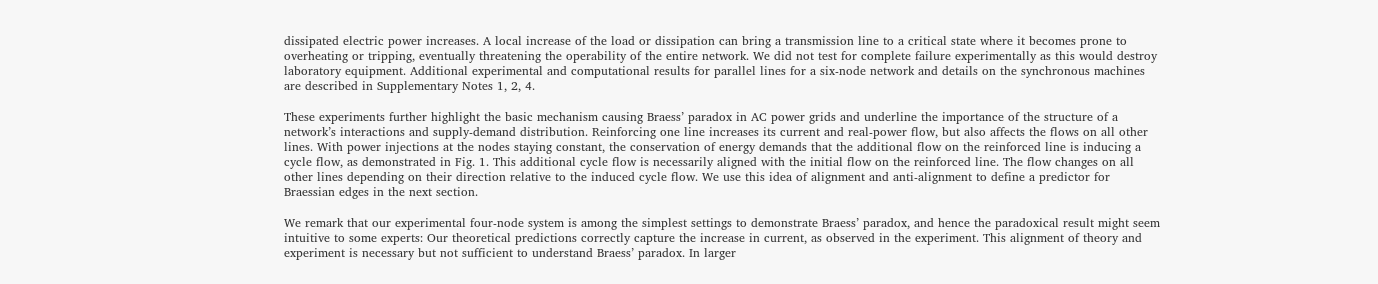dissipated electric power increases. A local increase of the load or dissipation can bring a transmission line to a critical state where it becomes prone to overheating or tripping, eventually threatening the operability of the entire network. We did not test for complete failure experimentally as this would destroy laboratory equipment. Additional experimental and computational results for parallel lines for a six-node network and details on the synchronous machines are described in Supplementary Notes 1, 2, 4.

These experiments further highlight the basic mechanism causing Braess’ paradox in AC power grids and underline the importance of the structure of a network’s interactions and supply-demand distribution. Reinforcing one line increases its current and real-power flow, but also affects the flows on all other lines. With power injections at the nodes staying constant, the conservation of energy demands that the additional flow on the reinforced line is inducing a cycle flow, as demonstrated in Fig. 1. This additional cycle flow is necessarily aligned with the initial flow on the reinforced line. The flow changes on all other lines depending on their direction relative to the induced cycle flow. We use this idea of alignment and anti-alignment to define a predictor for Braessian edges in the next section.

We remark that our experimental four-node system is among the simplest settings to demonstrate Braess’ paradox, and hence the paradoxical result might seem intuitive to some experts: Our theoretical predictions correctly capture the increase in current, as observed in the experiment. This alignment of theory and experiment is necessary but not sufficient to understand Braess’ paradox. In larger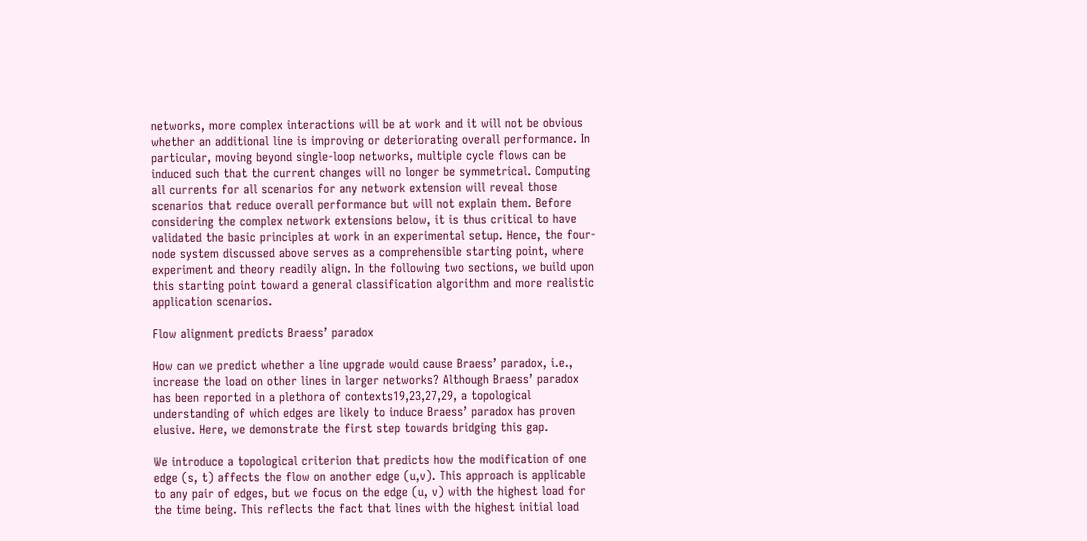networks, more complex interactions will be at work and it will not be obvious whether an additional line is improving or deteriorating overall performance. In particular, moving beyond single-loop networks, multiple cycle flows can be induced such that the current changes will no longer be symmetrical. Computing all currents for all scenarios for any network extension will reveal those scenarios that reduce overall performance but will not explain them. Before considering the complex network extensions below, it is thus critical to have validated the basic principles at work in an experimental setup. Hence, the four-node system discussed above serves as a comprehensible starting point, where experiment and theory readily align. In the following two sections, we build upon this starting point toward a general classification algorithm and more realistic application scenarios.

Flow alignment predicts Braess’ paradox

How can we predict whether a line upgrade would cause Braess’ paradox, i.e., increase the load on other lines in larger networks? Although Braess’ paradox has been reported in a plethora of contexts19,23,27,29, a topological understanding of which edges are likely to induce Braess’ paradox has proven elusive. Here, we demonstrate the first step towards bridging this gap.

We introduce a topological criterion that predicts how the modification of one edge (s, t) affects the flow on another edge (u,v). This approach is applicable to any pair of edges, but we focus on the edge (u, v) with the highest load for the time being. This reflects the fact that lines with the highest initial load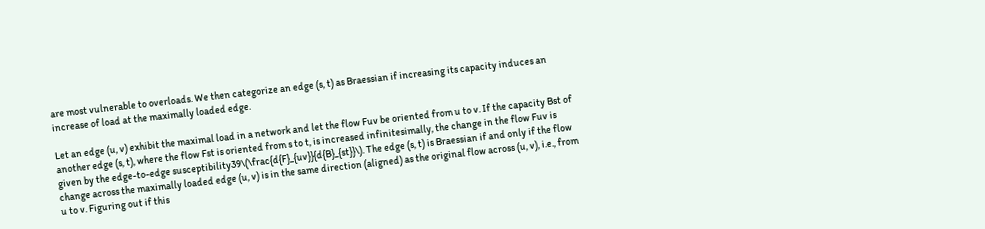are most vulnerable to overloads. We then categorize an edge (s, t) as Braessian if increasing its capacity induces an increase of load at the maximally loaded edge.

Let an edge (u, v) exhibit the maximal load in a network and let the flow Fuv be oriented from u to v. If the capacity Bst of another edge (s, t), where the flow Fst is oriented from s to t, is increased infinitesimally, the change in the flow Fuv is given by the edge-to-edge susceptibility39\(\frac{d{F}_{uv}}{d{B}_{st}}\). The edge (s, t) is Braessian if and only if the flow change across the maximally loaded edge (u, v) is in the same direction (aligned) as the original flow across (u, v), i.e., from u to v. Figuring out if this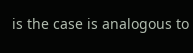is the case is analogous to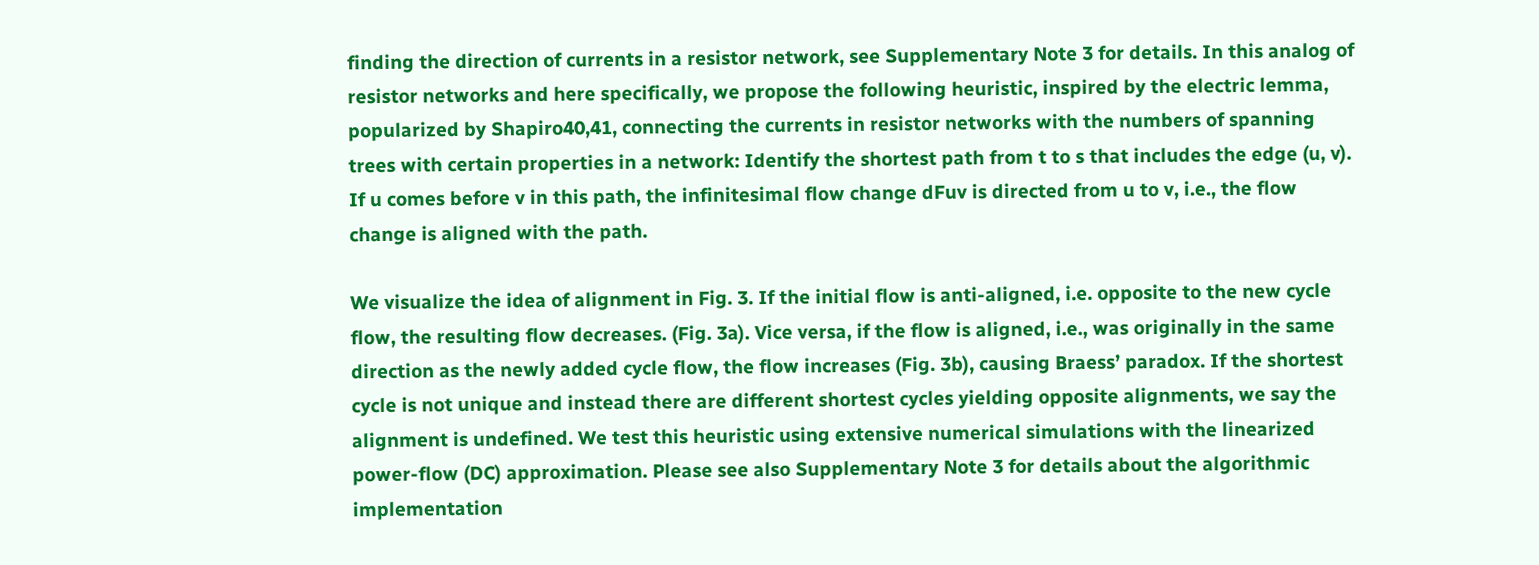finding the direction of currents in a resistor network, see Supplementary Note 3 for details. In this analog of resistor networks and here specifically, we propose the following heuristic, inspired by the electric lemma, popularized by Shapiro40,41, connecting the currents in resistor networks with the numbers of spanning trees with certain properties in a network: Identify the shortest path from t to s that includes the edge (u, v). If u comes before v in this path, the infinitesimal flow change dFuv is directed from u to v, i.e., the flow change is aligned with the path.

We visualize the idea of alignment in Fig. 3. If the initial flow is anti-aligned, i.e. opposite to the new cycle flow, the resulting flow decreases. (Fig. 3a). Vice versa, if the flow is aligned, i.e., was originally in the same direction as the newly added cycle flow, the flow increases (Fig. 3b), causing Braess’ paradox. If the shortest cycle is not unique and instead there are different shortest cycles yielding opposite alignments, we say the alignment is undefined. We test this heuristic using extensive numerical simulations with the linearized power-flow (DC) approximation. Please see also Supplementary Note 3 for details about the algorithmic implementation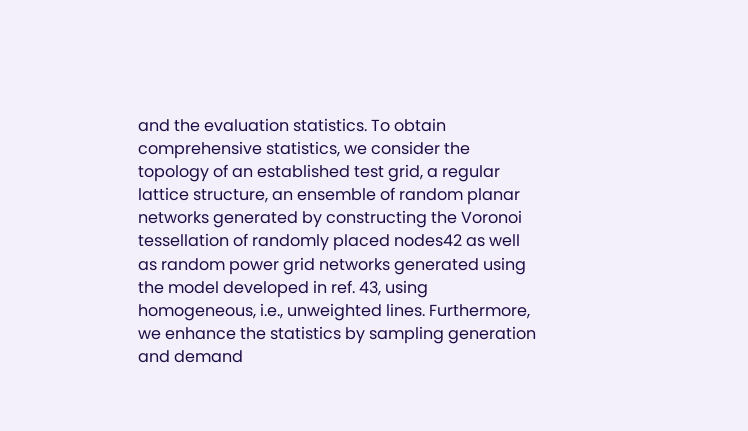and the evaluation statistics. To obtain comprehensive statistics, we consider the topology of an established test grid, a regular lattice structure, an ensemble of random planar networks generated by constructing the Voronoi tessellation of randomly placed nodes42 as well as random power grid networks generated using the model developed in ref. 43, using homogeneous, i.e., unweighted lines. Furthermore, we enhance the statistics by sampling generation and demand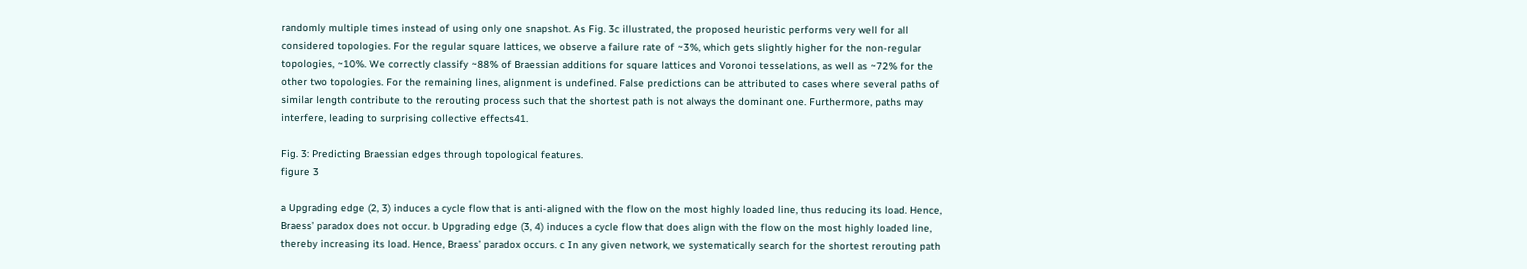randomly multiple times instead of using only one snapshot. As Fig. 3c illustrated, the proposed heuristic performs very well for all considered topologies. For the regular square lattices, we observe a failure rate of ~3%, which gets slightly higher for the non-regular topologies, ~10%. We correctly classify ~88% of Braessian additions for square lattices and Voronoi tesselations, as well as ~72% for the other two topologies. For the remaining lines, alignment is undefined. False predictions can be attributed to cases where several paths of similar length contribute to the rerouting process such that the shortest path is not always the dominant one. Furthermore, paths may interfere, leading to surprising collective effects41.

Fig. 3: Predicting Braessian edges through topological features.
figure 3

a Upgrading edge (2, 3) induces a cycle flow that is anti-aligned with the flow on the most highly loaded line, thus reducing its load. Hence, Braess’ paradox does not occur. b Upgrading edge (3, 4) induces a cycle flow that does align with the flow on the most highly loaded line, thereby increasing its load. Hence, Braess’ paradox occurs. c In any given network, we systematically search for the shortest rerouting path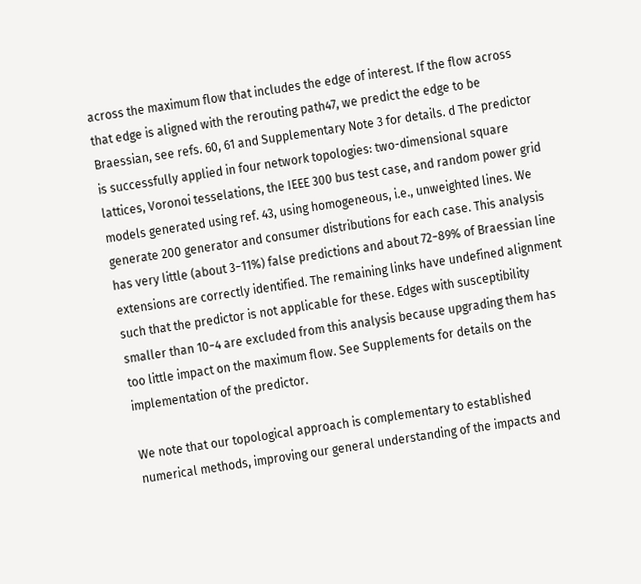across the maximum flow that includes the edge of interest. If the flow across that edge is aligned with the rerouting path47, we predict the edge to be Braessian, see refs. 60, 61 and Supplementary Note 3 for details. d The predictor is successfully applied in four network topologies: two-dimensional square lattices, Voronoi tesselations, the IEEE 300 bus test case, and random power grid models generated using ref. 43, using homogeneous, i.e., unweighted lines. We generate 200 generator and consumer distributions for each case. This analysis has very little (about 3−11%) false predictions and about 72−89% of Braessian line extensions are correctly identified. The remaining links have undefined alignment such that the predictor is not applicable for these. Edges with susceptibility smaller than 10−4 are excluded from this analysis because upgrading them has too little impact on the maximum flow. See Supplements for details on the implementation of the predictor.

We note that our topological approach is complementary to established numerical methods, improving our general understanding of the impacts and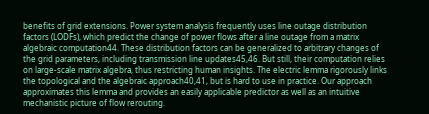benefits of grid extensions. Power system analysis frequently uses line outage distribution factors (LODFs), which predict the change of power flows after a line outage from a matrix algebraic computation44. These distribution factors can be generalized to arbitrary changes of the grid parameters, including transmission line updates45,46. But still, their computation relies on large-scale matrix algebra, thus restricting human insights. The electric lemma rigorously links the topological and the algebraic approach40,41, but is hard to use in practice. Our approach approximates this lemma and provides an easily applicable predictor as well as an intuitive mechanistic picture of flow rerouting.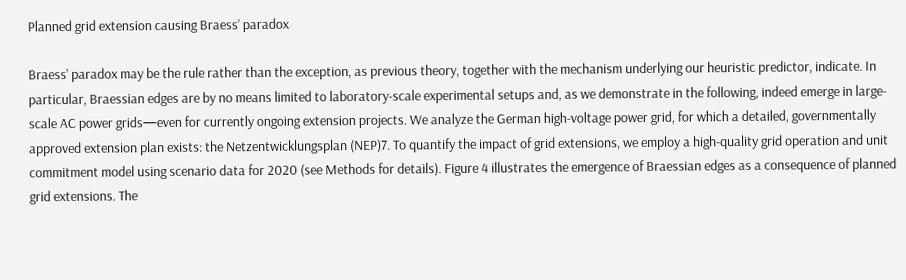Planned grid extension causing Braess’ paradox

Braess’ paradox may be the rule rather than the exception, as previous theory, together with the mechanism underlying our heuristic predictor, indicate. In particular, Braessian edges are by no means limited to laboratory-scale experimental setups and, as we demonstrate in the following, indeed emerge in large-scale AC power grids—even for currently ongoing extension projects. We analyze the German high-voltage power grid, for which a detailed, governmentally approved extension plan exists: the Netzentwicklungsplan (NEP)7. To quantify the impact of grid extensions, we employ a high-quality grid operation and unit commitment model using scenario data for 2020 (see Methods for details). Figure 4 illustrates the emergence of Braessian edges as a consequence of planned grid extensions. The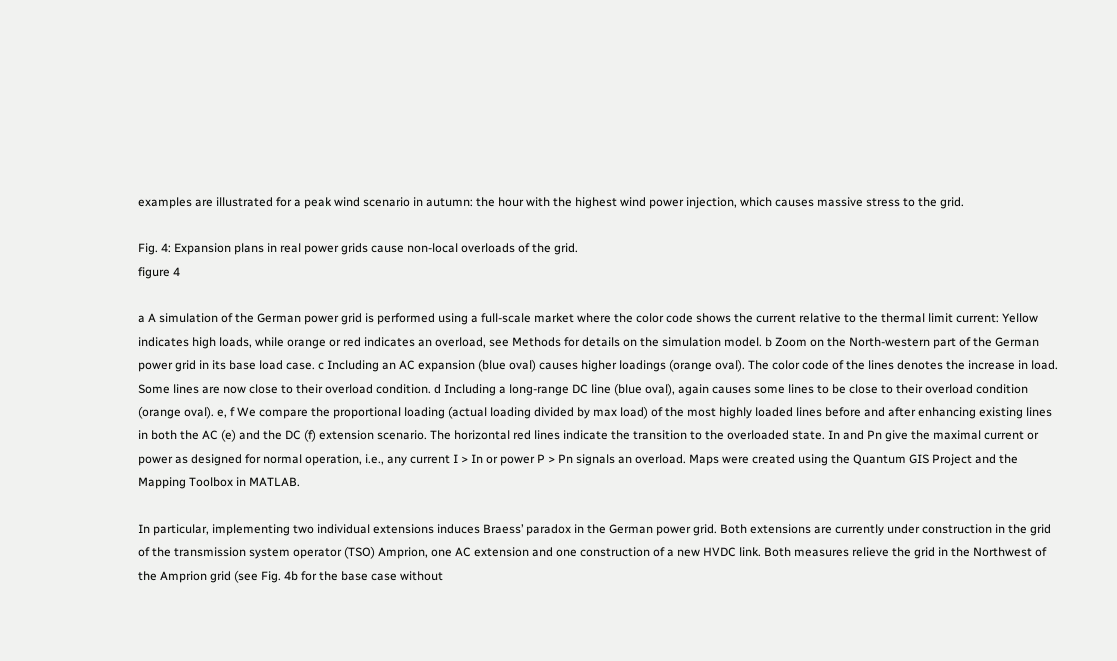examples are illustrated for a peak wind scenario in autumn: the hour with the highest wind power injection, which causes massive stress to the grid.

Fig. 4: Expansion plans in real power grids cause non-local overloads of the grid.
figure 4

a A simulation of the German power grid is performed using a full-scale market where the color code shows the current relative to the thermal limit current: Yellow indicates high loads, while orange or red indicates an overload, see Methods for details on the simulation model. b Zoom on the North-western part of the German power grid in its base load case. c Including an AC expansion (blue oval) causes higher loadings (orange oval). The color code of the lines denotes the increase in load. Some lines are now close to their overload condition. d Including a long-range DC line (blue oval), again causes some lines to be close to their overload condition (orange oval). e, f We compare the proportional loading (actual loading divided by max load) of the most highly loaded lines before and after enhancing existing lines in both the AC (e) and the DC (f) extension scenario. The horizontal red lines indicate the transition to the overloaded state. In and Pn give the maximal current or power as designed for normal operation, i.e., any current I > In or power P > Pn signals an overload. Maps were created using the Quantum GIS Project and the Mapping Toolbox in MATLAB.

In particular, implementing two individual extensions induces Braess’ paradox in the German power grid. Both extensions are currently under construction in the grid of the transmission system operator (TSO) Amprion, one AC extension and one construction of a new HVDC link. Both measures relieve the grid in the Northwest of the Amprion grid (see Fig. 4b for the base case without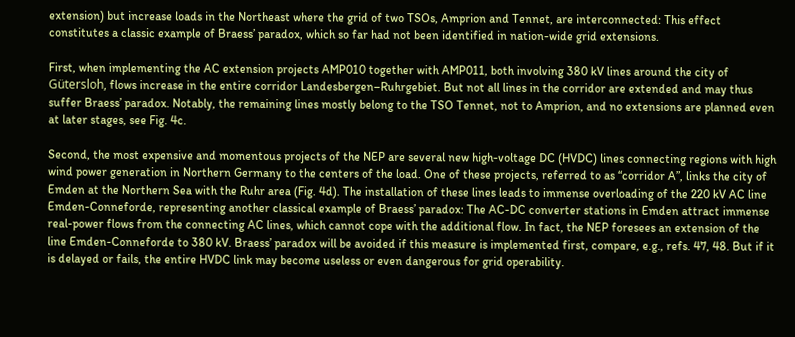extension) but increase loads in the Northeast where the grid of two TSOs, Amprion and Tennet, are interconnected: This effect constitutes a classic example of Braess’ paradox, which so far had not been identified in nation-wide grid extensions.

First, when implementing the AC extension projects AMP010 together with AMP011, both involving 380 kV lines around the city of Gütersloh, flows increase in the entire corridor Landesbergen–Ruhrgebiet. But not all lines in the corridor are extended and may thus suffer Braess’ paradox. Notably, the remaining lines mostly belong to the TSO Tennet, not to Amprion, and no extensions are planned even at later stages, see Fig. 4c.

Second, the most expensive and momentous projects of the NEP are several new high-voltage DC (HVDC) lines connecting regions with high wind power generation in Northern Germany to the centers of the load. One of these projects, referred to as “corridor A”, links the city of Emden at the Northern Sea with the Ruhr area (Fig. 4d). The installation of these lines leads to immense overloading of the 220 kV AC line Emden-Conneforde, representing another classical example of Braess’ paradox: The AC-DC converter stations in Emden attract immense real-power flows from the connecting AC lines, which cannot cope with the additional flow. In fact, the NEP foresees an extension of the line Emden-Conneforde to 380 kV. Braess’ paradox will be avoided if this measure is implemented first, compare, e.g., refs. 47, 48. But if it is delayed or fails, the entire HVDC link may become useless or even dangerous for grid operability.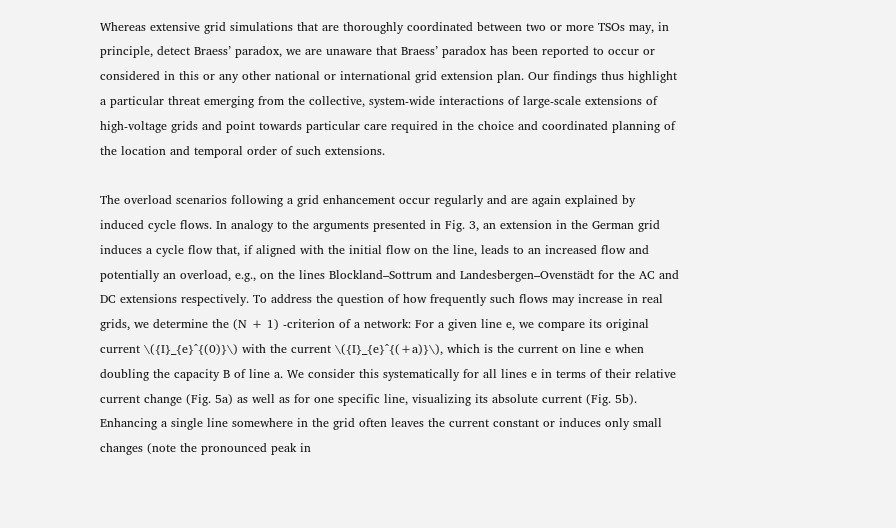Whereas extensive grid simulations that are thoroughly coordinated between two or more TSOs may, in principle, detect Braess’ paradox, we are unaware that Braess’ paradox has been reported to occur or considered in this or any other national or international grid extension plan. Our findings thus highlight a particular threat emerging from the collective, system-wide interactions of large-scale extensions of high-voltage grids and point towards particular care required in the choice and coordinated planning of the location and temporal order of such extensions.

The overload scenarios following a grid enhancement occur regularly and are again explained by induced cycle flows. In analogy to the arguments presented in Fig. 3, an extension in the German grid induces a cycle flow that, if aligned with the initial flow on the line, leads to an increased flow and potentially an overload, e.g., on the lines Blockland–Sottrum and Landesbergen–Ovenstädt for the AC and DC extensions respectively. To address the question of how frequently such flows may increase in real grids, we determine the (N + 1) -criterion of a network: For a given line e, we compare its original current \({I}_{e}^{(0)}\) with the current \({I}_{e}^{(+a)}\), which is the current on line e when doubling the capacity B of line a. We consider this systematically for all lines e in terms of their relative current change (Fig. 5a) as well as for one specific line, visualizing its absolute current (Fig. 5b). Enhancing a single line somewhere in the grid often leaves the current constant or induces only small changes (note the pronounced peak in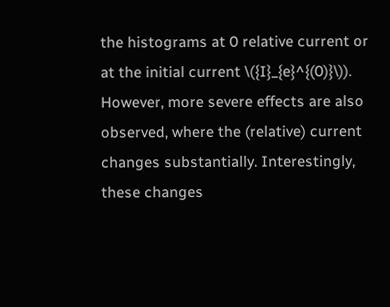the histograms at 0 relative current or at the initial current \({I}_{e}^{(0)}\)). However, more severe effects are also observed, where the (relative) current changes substantially. Interestingly, these changes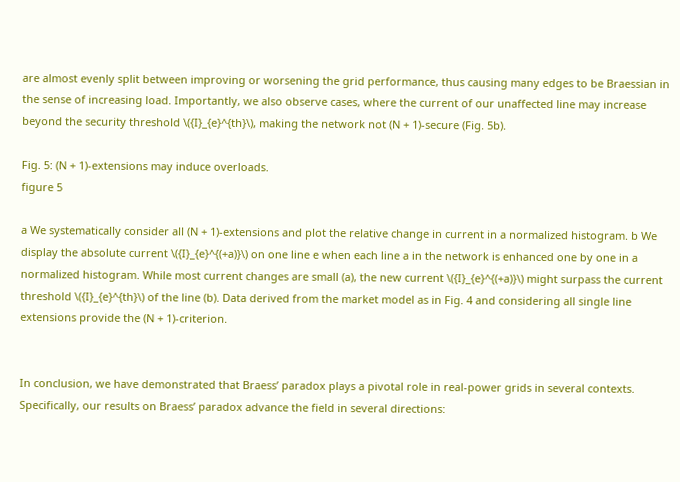are almost evenly split between improving or worsening the grid performance, thus causing many edges to be Braessian in the sense of increasing load. Importantly, we also observe cases, where the current of our unaffected line may increase beyond the security threshold \({I}_{e}^{th}\), making the network not (N + 1)-secure (Fig. 5b).

Fig. 5: (N + 1)-extensions may induce overloads.
figure 5

a We systematically consider all (N + 1)-extensions and plot the relative change in current in a normalized histogram. b We display the absolute current \({I}_{e}^{(+a)}\) on one line e when each line a in the network is enhanced one by one in a normalized histogram. While most current changes are small (a), the new current \({I}_{e}^{(+a)}\) might surpass the current threshold \({I}_{e}^{th}\) of the line (b). Data derived from the market model as in Fig. 4 and considering all single line extensions provide the (N + 1)-criterion.


In conclusion, we have demonstrated that Braess’ paradox plays a pivotal role in real-power grids in several contexts. Specifically, our results on Braess’ paradox advance the field in several directions: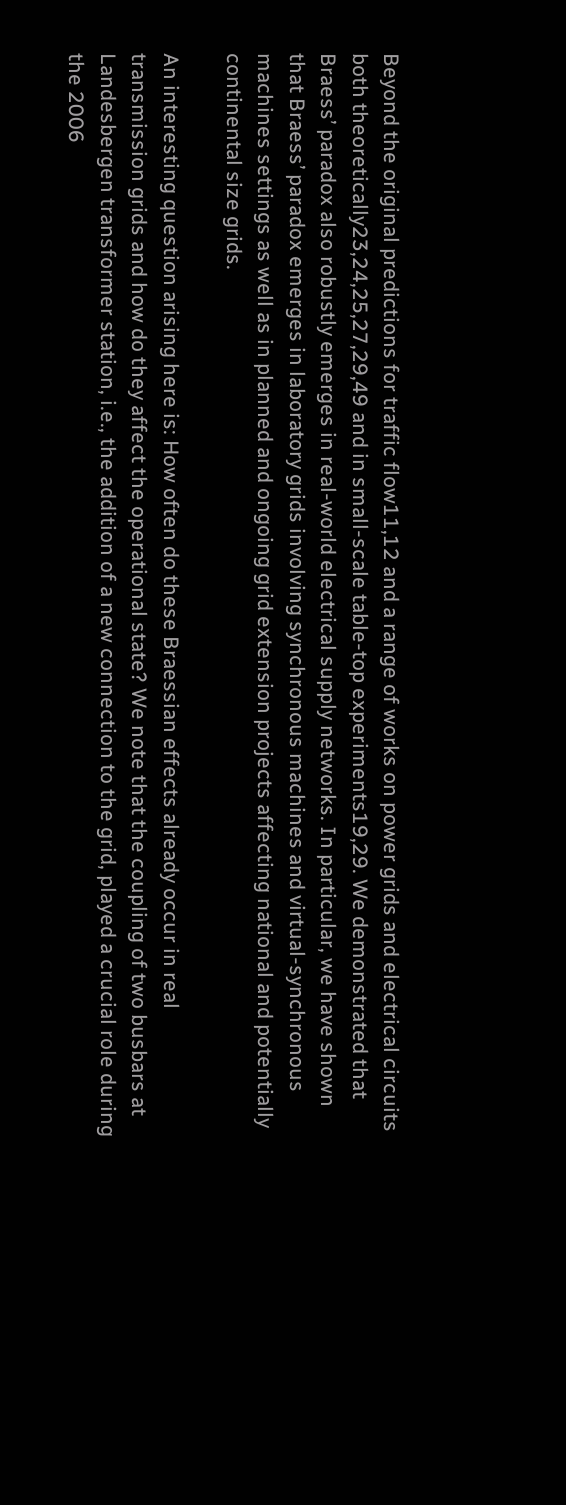Beyond the original predictions for traffic flow11,12 and a range of works on power grids and electrical circuits both theoretically23,24,25,27,29,49 and in small-scale table-top experiments19,29. We demonstrated that Braess’ paradox also robustly emerges in real-world electrical supply networks. In particular, we have shown that Braess’ paradox emerges in laboratory grids involving synchronous machines and virtual-synchronous machines settings as well as in planned and ongoing grid extension projects affecting national and potentially continental size grids.

An interesting question arising here is: How often do these Braessian effects already occur in real transmission grids and how do they affect the operational state? We note that the coupling of two busbars at Landesbergen transformer station, i.e., the addition of a new connection to the grid, played a crucial role during the 2006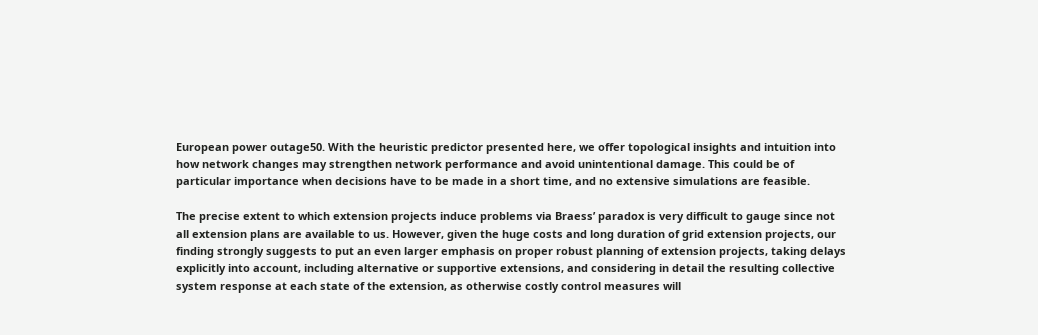European power outage50. With the heuristic predictor presented here, we offer topological insights and intuition into how network changes may strengthen network performance and avoid unintentional damage. This could be of particular importance when decisions have to be made in a short time, and no extensive simulations are feasible.

The precise extent to which extension projects induce problems via Braess’ paradox is very difficult to gauge since not all extension plans are available to us. However, given the huge costs and long duration of grid extension projects, our finding strongly suggests to put an even larger emphasis on proper robust planning of extension projects, taking delays explicitly into account, including alternative or supportive extensions, and considering in detail the resulting collective system response at each state of the extension, as otherwise costly control measures will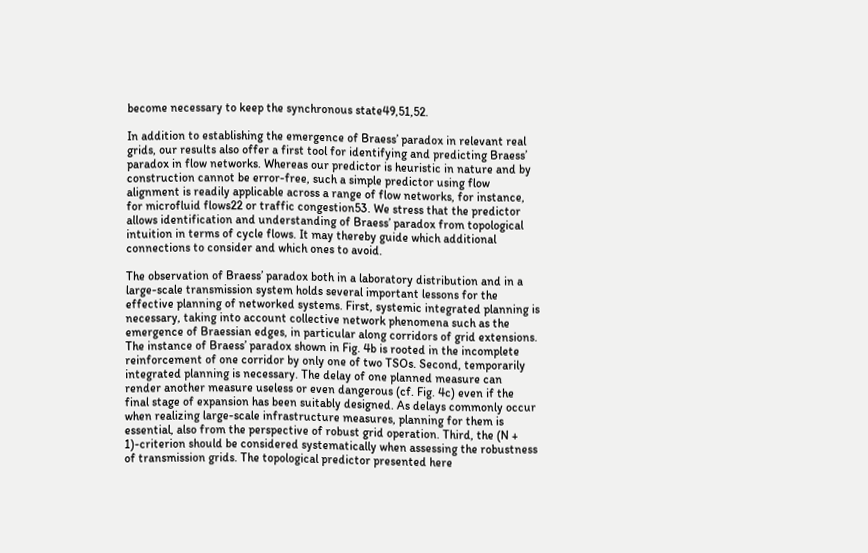become necessary to keep the synchronous state49,51,52.

In addition to establishing the emergence of Braess’ paradox in relevant real grids, our results also offer a first tool for identifying and predicting Braess’ paradox in flow networks. Whereas our predictor is heuristic in nature and by construction cannot be error-free, such a simple predictor using flow alignment is readily applicable across a range of flow networks, for instance, for microfluid flows22 or traffic congestion53. We stress that the predictor allows identification and understanding of Braess’ paradox from topological intuition in terms of cycle flows. It may thereby guide which additional connections to consider and which ones to avoid.

The observation of Braess’ paradox both in a laboratory distribution and in a large-scale transmission system holds several important lessons for the effective planning of networked systems. First, systemic integrated planning is necessary, taking into account collective network phenomena such as the emergence of Braessian edges, in particular along corridors of grid extensions. The instance of Braess’ paradox shown in Fig. 4b is rooted in the incomplete reinforcement of one corridor by only one of two TSOs. Second, temporarily integrated planning is necessary. The delay of one planned measure can render another measure useless or even dangerous (cf. Fig. 4c) even if the final stage of expansion has been suitably designed. As delays commonly occur when realizing large-scale infrastructure measures, planning for them is essential, also from the perspective of robust grid operation. Third, the (N + 1)-criterion should be considered systematically when assessing the robustness of transmission grids. The topological predictor presented here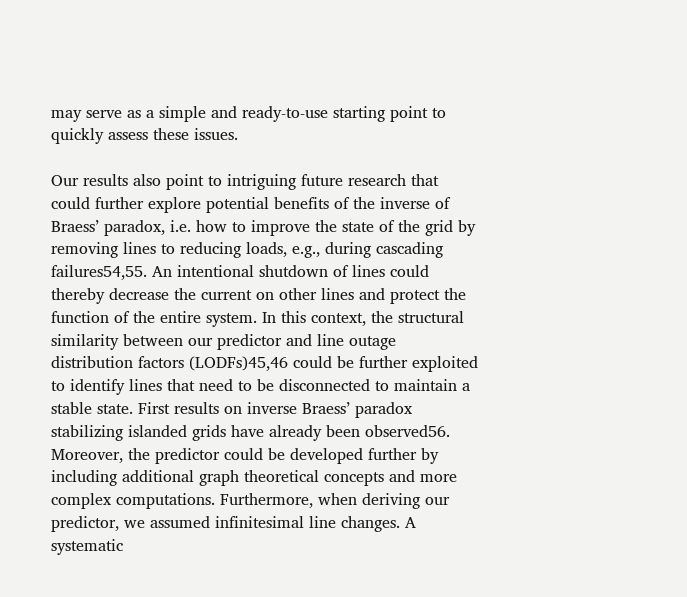may serve as a simple and ready-to-use starting point to quickly assess these issues.

Our results also point to intriguing future research that could further explore potential benefits of the inverse of Braess’ paradox, i.e. how to improve the state of the grid by removing lines to reducing loads, e.g., during cascading failures54,55. An intentional shutdown of lines could thereby decrease the current on other lines and protect the function of the entire system. In this context, the structural similarity between our predictor and line outage distribution factors (LODFs)45,46 could be further exploited to identify lines that need to be disconnected to maintain a stable state. First results on inverse Braess’ paradox stabilizing islanded grids have already been observed56. Moreover, the predictor could be developed further by including additional graph theoretical concepts and more complex computations. Furthermore, when deriving our predictor, we assumed infinitesimal line changes. A systematic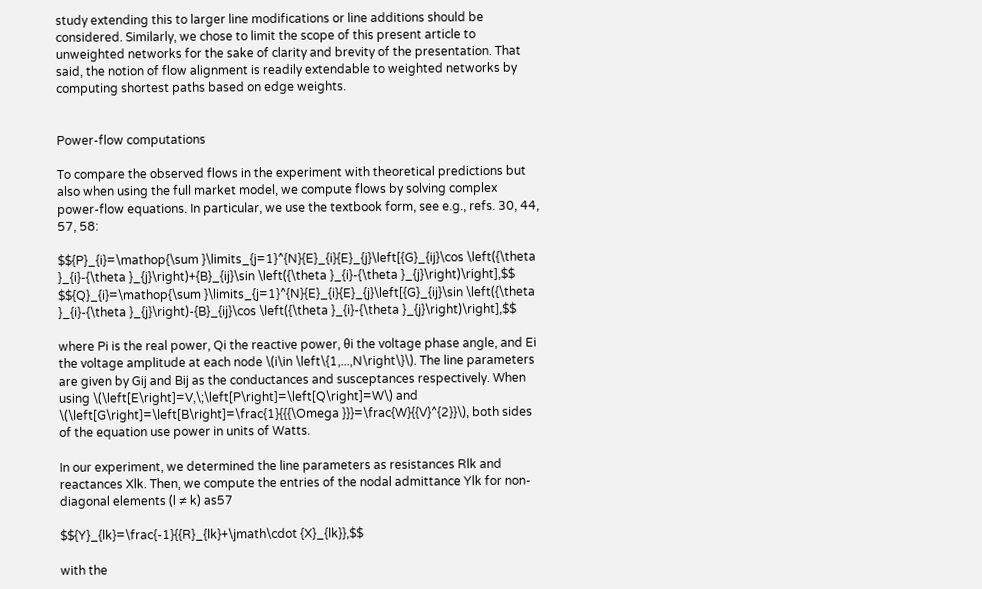study extending this to larger line modifications or line additions should be considered. Similarly, we chose to limit the scope of this present article to unweighted networks for the sake of clarity and brevity of the presentation. That said, the notion of flow alignment is readily extendable to weighted networks by computing shortest paths based on edge weights.


Power-flow computations

To compare the observed flows in the experiment with theoretical predictions but also when using the full market model, we compute flows by solving complex power-flow equations. In particular, we use the textbook form, see e.g., refs. 30, 44, 57, 58:

$${P}_{i}=\mathop{\sum }\limits_{j=1}^{N}{E}_{i}{E}_{j}\left[{G}_{ij}\cos \left({\theta }_{i}-{\theta }_{j}\right)+{B}_{ij}\sin \left({\theta }_{i}-{\theta }_{j}\right)\right],$$
$${Q}_{i}=\mathop{\sum }\limits_{j=1}^{N}{E}_{i}{E}_{j}\left[{G}_{ij}\sin \left({\theta }_{i}-{\theta }_{j}\right)-{B}_{ij}\cos \left({\theta }_{i}-{\theta }_{j}\right)\right],$$

where Pi is the real power, Qi the reactive power, θi the voltage phase angle, and Ei the voltage amplitude at each node \(i\in \left\{1,...,N\right\}\). The line parameters are given by Gij and Bij as the conductances and susceptances respectively. When using \(\left[E\right]=V,\;\left[P\right]=\left[Q\right]=W\) and \(\left[G\right]=\left[B\right]=\frac{1}{{{\Omega }}}=\frac{W}{{V}^{2}}\), both sides of the equation use power in units of Watts.

In our experiment, we determined the line parameters as resistances Rlk and reactances Xlk. Then, we compute the entries of the nodal admittance Ylk for non-diagonal elements (l ≠ k) as57

$${Y}_{lk}=\frac{-1}{{R}_{lk}+\jmath\cdot {X}_{lk}},$$

with the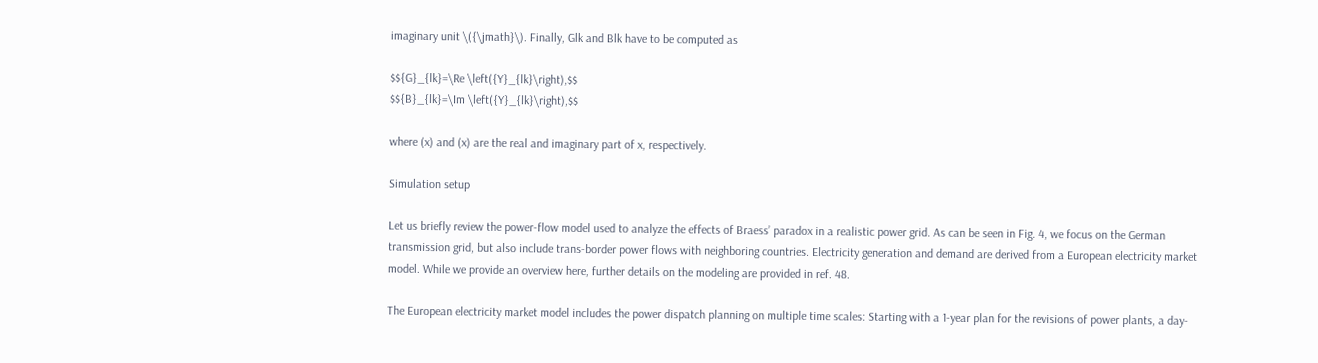imaginary unit \({\jmath}\). Finally, Glk and Blk have to be computed as

$${G}_{lk}=\Re \left({Y}_{lk}\right),$$
$${B}_{lk}=\Im \left({Y}_{lk}\right),$$

where (x) and (x) are the real and imaginary part of x, respectively.

Simulation setup

Let us briefly review the power-flow model used to analyze the effects of Braess’ paradox in a realistic power grid. As can be seen in Fig. 4, we focus on the German transmission grid, but also include trans-border power flows with neighboring countries. Electricity generation and demand are derived from a European electricity market model. While we provide an overview here, further details on the modeling are provided in ref. 48.

The European electricity market model includes the power dispatch planning on multiple time scales: Starting with a 1-year plan for the revisions of power plants, a day-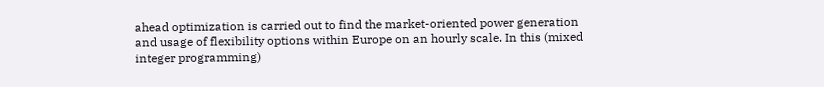ahead optimization is carried out to find the market-oriented power generation and usage of flexibility options within Europe on an hourly scale. In this (mixed integer programming)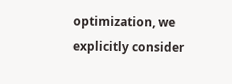optimization, we explicitly consider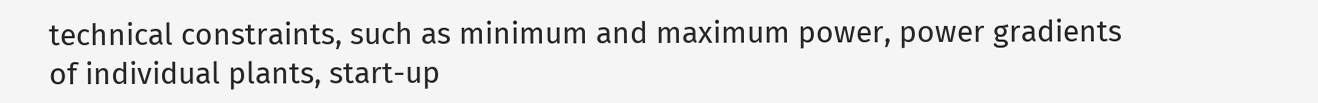technical constraints, such as minimum and maximum power, power gradients of individual plants, start-up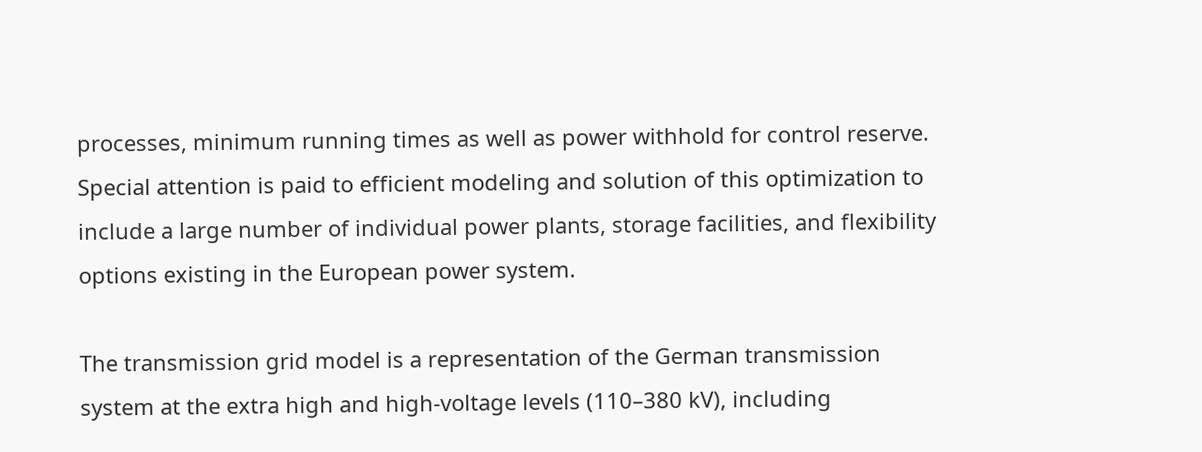processes, minimum running times as well as power withhold for control reserve. Special attention is paid to efficient modeling and solution of this optimization to include a large number of individual power plants, storage facilities, and flexibility options existing in the European power system.

The transmission grid model is a representation of the German transmission system at the extra high and high-voltage levels (110–380 kV), including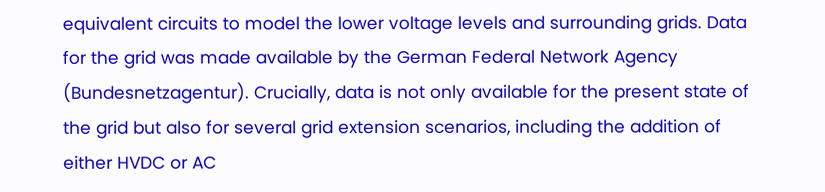equivalent circuits to model the lower voltage levels and surrounding grids. Data for the grid was made available by the German Federal Network Agency (Bundesnetzagentur). Crucially, data is not only available for the present state of the grid but also for several grid extension scenarios, including the addition of either HVDC or AC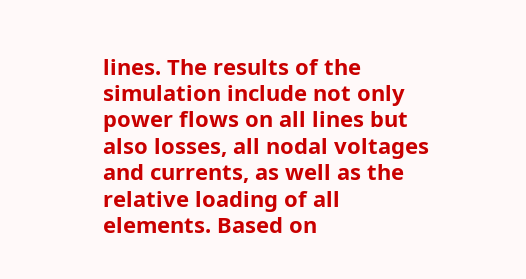lines. The results of the simulation include not only power flows on all lines but also losses, all nodal voltages and currents, as well as the relative loading of all elements. Based on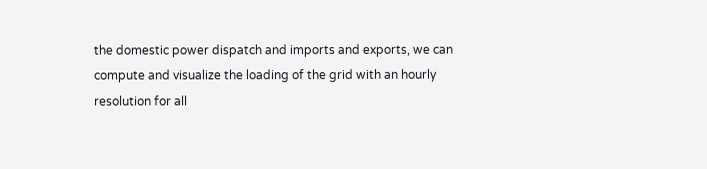the domestic power dispatch and imports and exports, we can compute and visualize the loading of the grid with an hourly resolution for all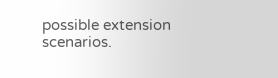possible extension scenarios.